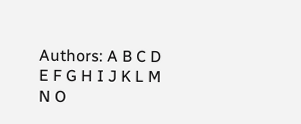Authors: A B C D E F G H I J K L M N O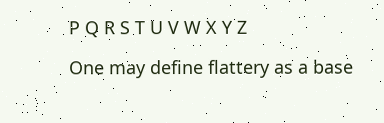P Q R S T U V W X Y Z

One may define flattery as a base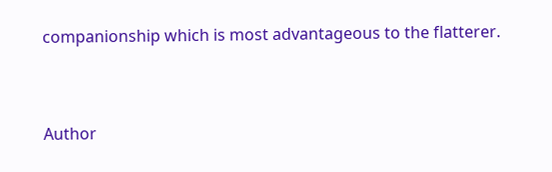companionship which is most advantageous to the flatterer.



Author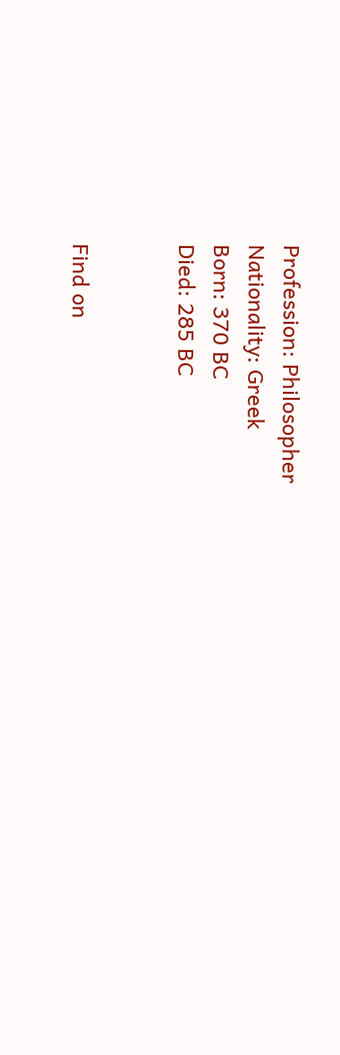Profession: Philosopher
Nationality: Greek
Born: 370 BC
Died: 285 BC


Find on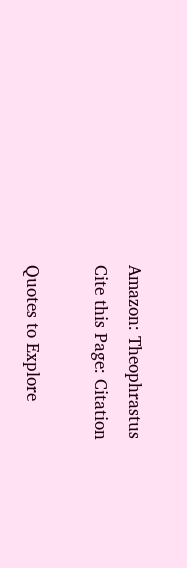Amazon: Theophrastus
Cite this Page: Citation

Quotes to Explore